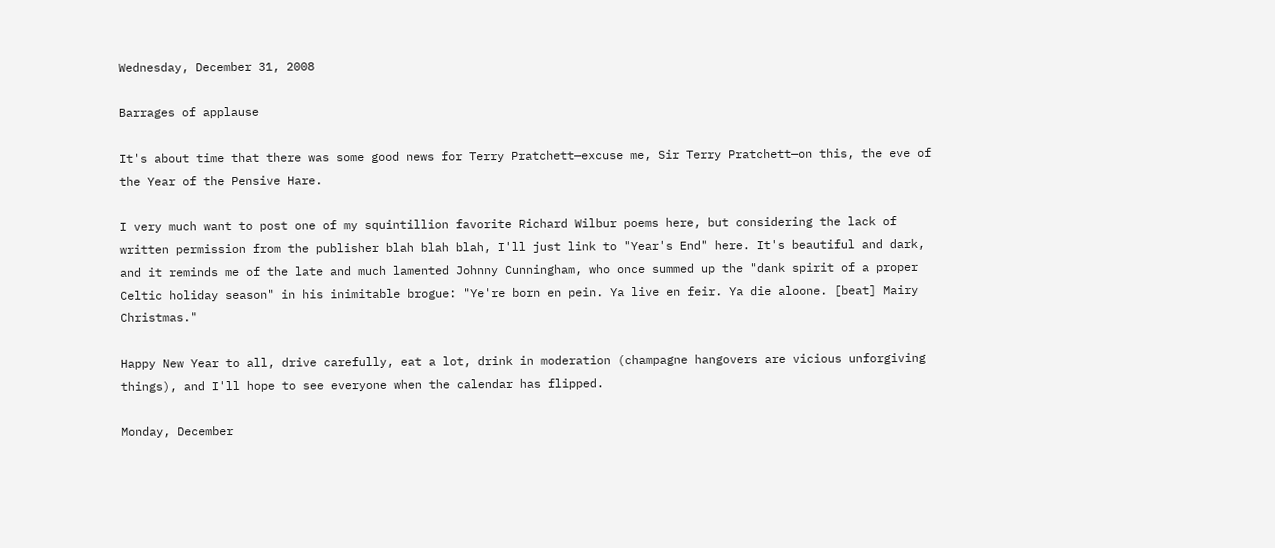Wednesday, December 31, 2008

Barrages of applause

It's about time that there was some good news for Terry Pratchett—excuse me, Sir Terry Pratchett—on this, the eve of the Year of the Pensive Hare.

I very much want to post one of my squintillion favorite Richard Wilbur poems here, but considering the lack of written permission from the publisher blah blah blah, I'll just link to "Year's End" here. It's beautiful and dark, and it reminds me of the late and much lamented Johnny Cunningham, who once summed up the "dank spirit of a proper Celtic holiday season" in his inimitable brogue: "Ye're born en pein. Ya live en feir. Ya die aloone. [beat] Mairy Christmas."

Happy New Year to all, drive carefully, eat a lot, drink in moderation (champagne hangovers are vicious unforgiving things), and I'll hope to see everyone when the calendar has flipped.

Monday, December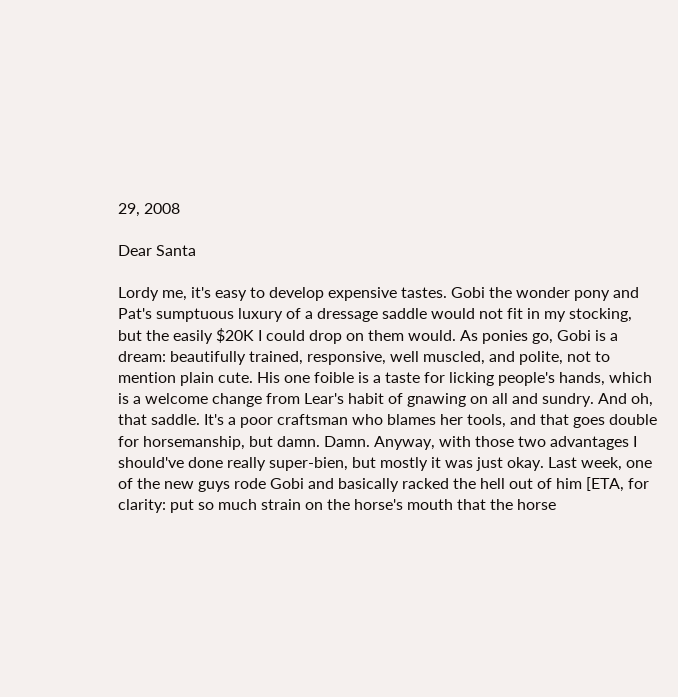29, 2008

Dear Santa

Lordy me, it's easy to develop expensive tastes. Gobi the wonder pony and Pat's sumptuous luxury of a dressage saddle would not fit in my stocking, but the easily $20K I could drop on them would. As ponies go, Gobi is a dream: beautifully trained, responsive, well muscled, and polite, not to mention plain cute. His one foible is a taste for licking people's hands, which is a welcome change from Lear's habit of gnawing on all and sundry. And oh, that saddle. It's a poor craftsman who blames her tools, and that goes double for horsemanship, but damn. Damn. Anyway, with those two advantages I should've done really super-bien, but mostly it was just okay. Last week, one of the new guys rode Gobi and basically racked the hell out of him [ETA, for clarity: put so much strain on the horse's mouth that the horse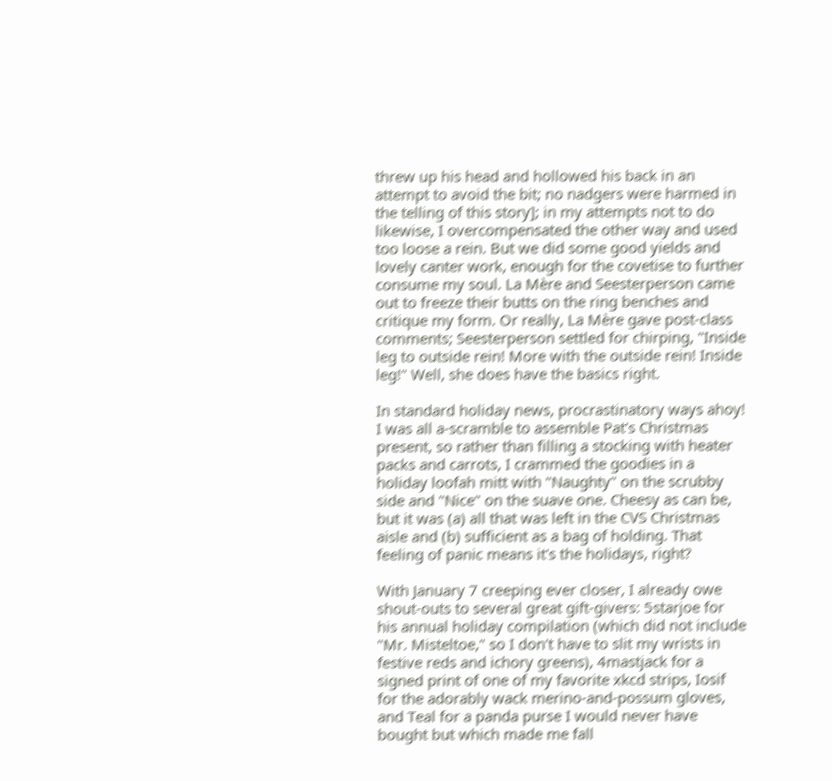threw up his head and hollowed his back in an attempt to avoid the bit; no nadgers were harmed in the telling of this story]; in my attempts not to do likewise, I overcompensated the other way and used too loose a rein. But we did some good yields and lovely canter work, enough for the covetise to further consume my soul. La Mère and Seesterperson came out to freeze their butts on the ring benches and critique my form. Or really, La Mère gave post-class comments; Seesterperson settled for chirping, "Inside leg to outside rein! More with the outside rein! Inside leg!" Well, she does have the basics right.

In standard holiday news, procrastinatory ways ahoy! I was all a-scramble to assemble Pat's Christmas present, so rather than filling a stocking with heater packs and carrots, I crammed the goodies in a holiday loofah mitt with "Naughty" on the scrubby side and "Nice" on the suave one. Cheesy as can be, but it was (a) all that was left in the CVS Christmas aisle and (b) sufficient as a bag of holding. That feeling of panic means it's the holidays, right?

With January 7 creeping ever closer, I already owe shout-outs to several great gift-givers: 5starjoe for his annual holiday compilation (which did not include "Mr. Misteltoe," so I don't have to slit my wrists in festive reds and ichory greens), 4mastjack for a signed print of one of my favorite xkcd strips, Iosif for the adorably wack merino-and-possum gloves, and Teal for a panda purse I would never have bought but which made me fall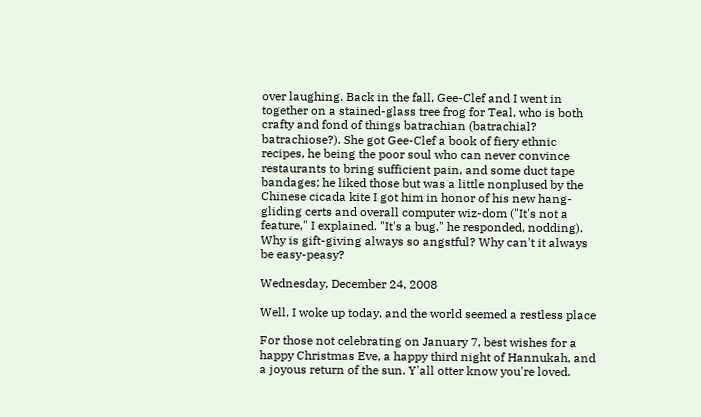over laughing. Back in the fall, Gee-Clef and I went in together on a stained-glass tree frog for Teal, who is both crafty and fond of things batrachian (batrachial? batrachiose?). She got Gee-Clef a book of fiery ethnic recipes, he being the poor soul who can never convince restaurants to bring sufficient pain, and some duct tape bandages; he liked those but was a little nonplused by the Chinese cicada kite I got him in honor of his new hang-gliding certs and overall computer wiz-dom ("It's not a feature," I explained. "It's a bug," he responded, nodding). Why is gift-giving always so angstful? Why can't it always be easy-peasy?

Wednesday, December 24, 2008

Well, I woke up today, and the world seemed a restless place

For those not celebrating on January 7, best wishes for a happy Christmas Eve, a happy third night of Hannukah, and a joyous return of the sun. Y'all otter know you're loved.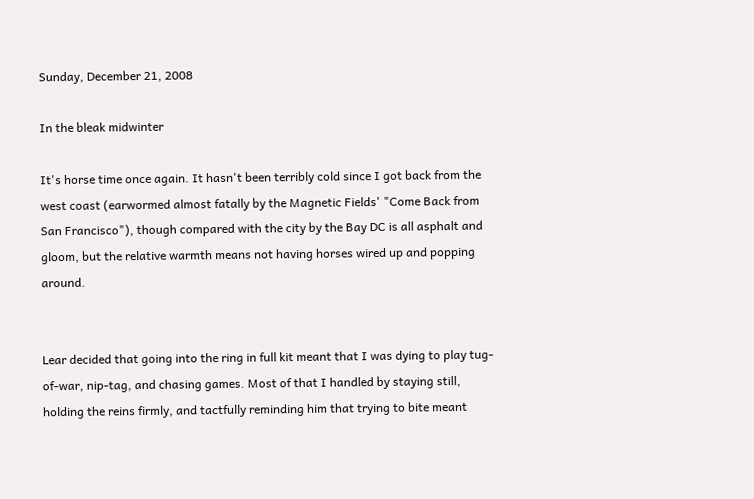Sunday, December 21, 2008

In the bleak midwinter

It's horse time once again. It hasn't been terribly cold since I got back from the west coast (earwormed almost fatally by the Magnetic Fields' "Come Back from San Francisco"), though compared with the city by the Bay DC is all asphalt and gloom, but the relative warmth means not having horses wired up and popping around.


Lear decided that going into the ring in full kit meant that I was dying to play tug-of-war, nip-tag, and chasing games. Most of that I handled by staying still, holding the reins firmly, and tactfully reminding him that trying to bite meant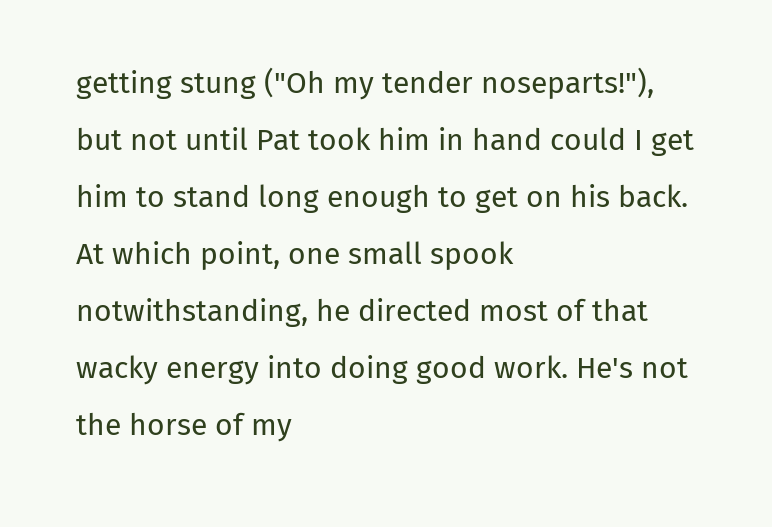getting stung ("Oh my tender noseparts!"), but not until Pat took him in hand could I get him to stand long enough to get on his back. At which point, one small spook notwithstanding, he directed most of that wacky energy into doing good work. He's not the horse of my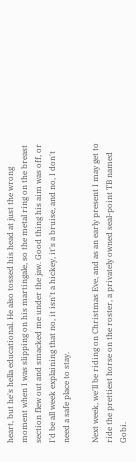heart, but he's hella educational. He also tossed his head at just the wrong moment when I was slipping on his martingale, so the metal ring on the breast section flew out and smacked me under the jaw. Good thing his aim was off, or I'd be all week explaining that no, it isn't a hickey, it's a bruise, and no, I don't need a safe place to stay.

Next week, we'll be riding on Christmas Eve, and as an early present I may get to ride the prettiest horse on the roster, a privately owned seal-point TB named Gobi.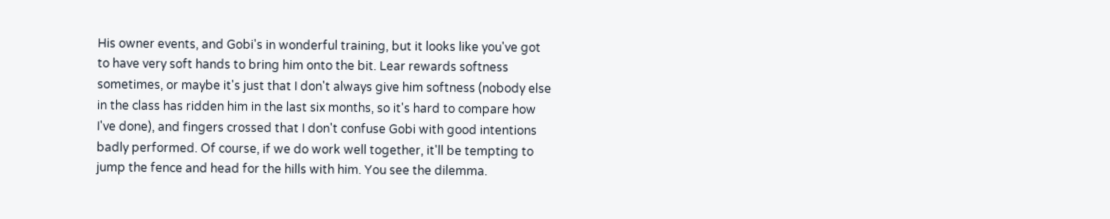His owner events, and Gobi's in wonderful training, but it looks like you've got to have very soft hands to bring him onto the bit. Lear rewards softness sometimes, or maybe it's just that I don't always give him softness (nobody else in the class has ridden him in the last six months, so it's hard to compare how I've done), and fingers crossed that I don't confuse Gobi with good intentions badly performed. Of course, if we do work well together, it'll be tempting to jump the fence and head for the hills with him. You see the dilemma.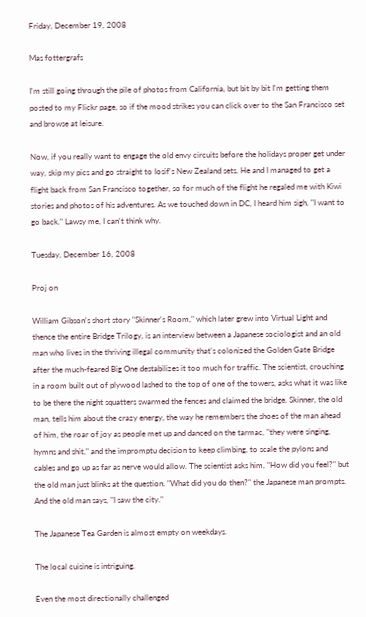Friday, December 19, 2008

Mas fottergrafs

I'm still going through the pile of photos from California, but bit by bit I'm getting them posted to my Flickr page, so if the mood strikes you can click over to the San Francisco set and browse at leisure.

Now, if you really want to engage the old envy circuits before the holidays proper get under way, skip my pics and go straight to Iosif's New Zealand sets. He and I managed to get a flight back from San Francisco together, so for much of the flight he regaled me with Kiwi stories and photos of his adventures. As we touched down in DC, I heard him sigh, "I want to go back." Lawsy me, I can't think why.

Tuesday, December 16, 2008

Proj on

William Gibson's short story "Skinner's Room," which later grew into Virtual Light and thence the entire Bridge Trilogy, is an interview between a Japanese sociologist and an old man who lives in the thriving illegal community that's colonized the Golden Gate Bridge after the much-feared Big One destabilizes it too much for traffic. The scientist, crouching in a room built out of plywood lashed to the top of one of the towers, asks what it was like to be there the night squatters swarmed the fences and claimed the bridge. Skinner, the old man, tells him about the crazy energy, the way he remembers the shoes of the man ahead of him, the roar of joy as people met up and danced on the tarmac, "they were singing, hymns and shit," and the impromptu decision to keep climbing, to scale the pylons and cables and go up as far as nerve would allow. The scientist asks him, "How did you feel?" but the old man just blinks at the question. "What did you do then?" the Japanese man prompts. And the old man says, "I saw the city."

The Japanese Tea Garden is almost empty on weekdays.

The local cuisine is intriguing.

Even the most directionally challenged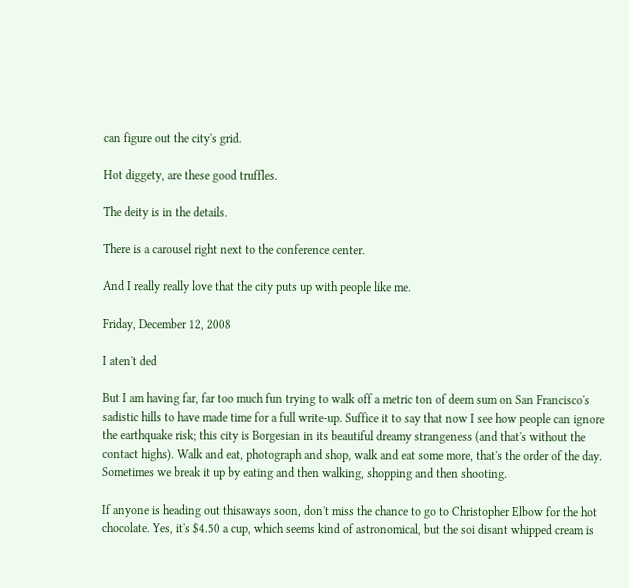can figure out the city's grid.

Hot diggety, are these good truffles.

The deity is in the details.

There is a carousel right next to the conference center.

And I really really love that the city puts up with people like me.

Friday, December 12, 2008

I aten't ded

But I am having far, far too much fun trying to walk off a metric ton of deem sum on San Francisco's sadistic hills to have made time for a full write-up. Suffice it to say that now I see how people can ignore the earthquake risk; this city is Borgesian in its beautiful dreamy strangeness (and that's without the contact highs). Walk and eat, photograph and shop, walk and eat some more, that's the order of the day. Sometimes we break it up by eating and then walking, shopping and then shooting.

If anyone is heading out thisaways soon, don't miss the chance to go to Christopher Elbow for the hot chocolate. Yes, it's $4.50 a cup, which seems kind of astronomical, but the soi disant whipped cream is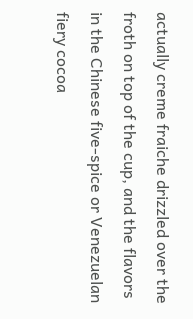actually creme fraiche drizzled over the froth on top of the cup, and the flavors in the Chinese five-spice or Venezuelan fiery cocoa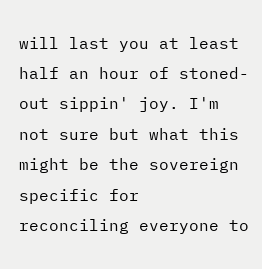will last you at least half an hour of stoned-out sippin' joy. I'm not sure but what this might be the sovereign specific for reconciling everyone to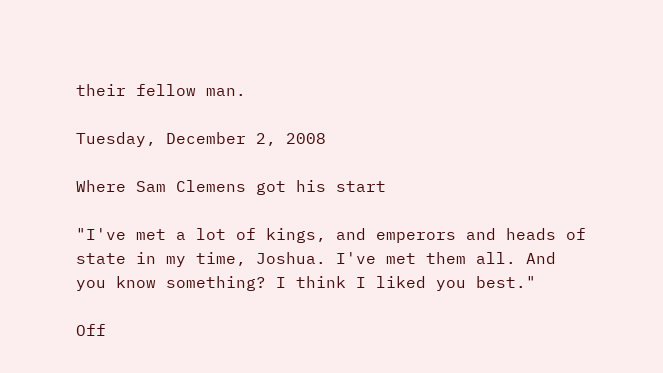their fellow man.

Tuesday, December 2, 2008

Where Sam Clemens got his start

"I've met a lot of kings, and emperors and heads of state in my time, Joshua. I've met them all. And you know something? I think I liked you best."

Off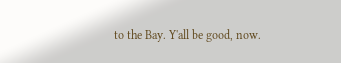to the Bay. Y'all be good, now.